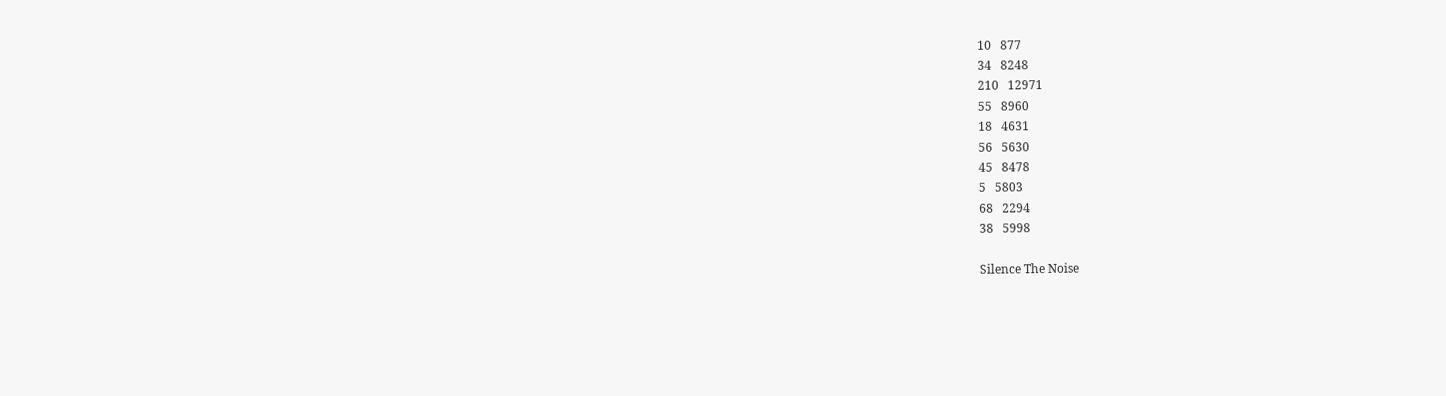10   877
34   8248
210   12971
55   8960
18   4631
56   5630
45   8478
5   5803
68   2294
38   5998

Silence The Noise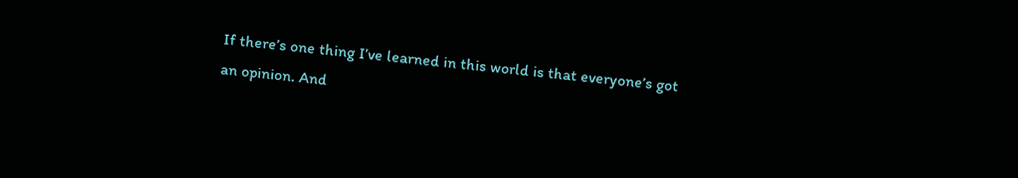If there’s one thing I’ve learned in this world is that everyone’s got an opinion. And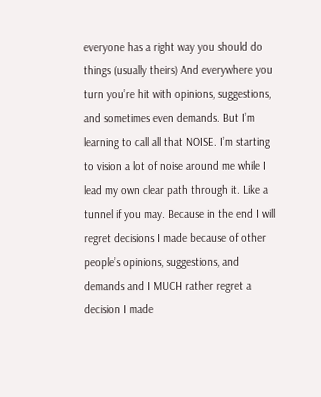everyone has a right way you should do things (usually theirs) And everywhere you turn you’re hit with opinions, suggestions, and sometimes even demands. But I’m learning to call all that NOISE. I’m starting to vision a lot of noise around me while I lead my own clear path through it. Like a tunnel if you may. Because in the end I will regret decisions I made because of other people’s opinions, suggestions, and demands and I MUCH rather regret a decision I made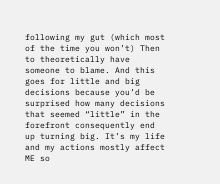following my gut (which most of the time you won’t) Then to theoretically have someone to blame. And this goes for little and big decisions because you’d be surprised how many decisions that seemed “little” in the forefront consequently end up turning big. It’s my life and my actions mostly affect ME so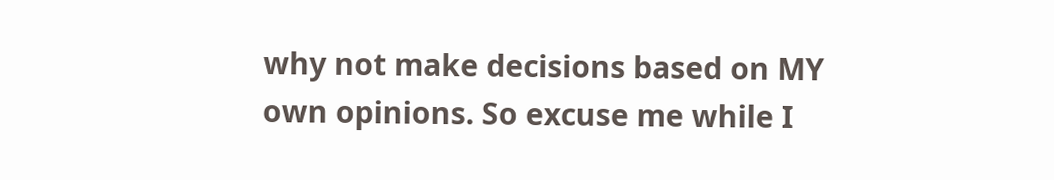why not make decisions based on MY own opinions. So excuse me while I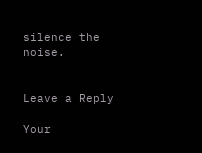silence the noise.


Leave a Reply

Your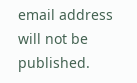email address will not be published.